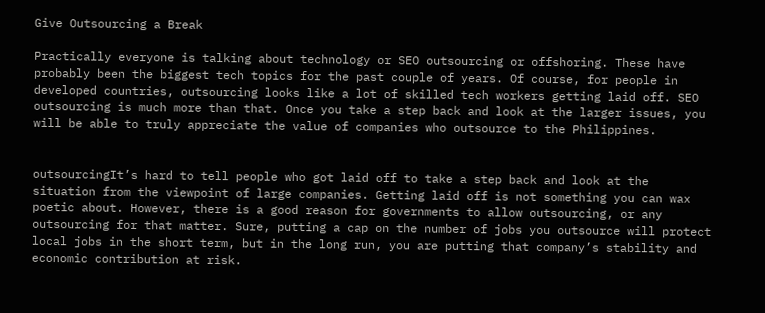Give Outsourcing a Break

Practically everyone is talking about technology or SEO outsourcing or offshoring. These have probably been the biggest tech topics for the past couple of years. Of course, for people in developed countries, outsourcing looks like a lot of skilled tech workers getting laid off. SEO outsourcing is much more than that. Once you take a step back and look at the larger issues, you will be able to truly appreciate the value of companies who outsource to the Philippines.


outsourcingIt’s hard to tell people who got laid off to take a step back and look at the situation from the viewpoint of large companies. Getting laid off is not something you can wax poetic about. However, there is a good reason for governments to allow outsourcing, or any outsourcing for that matter. Sure, putting a cap on the number of jobs you outsource will protect local jobs in the short term, but in the long run, you are putting that company’s stability and economic contribution at risk.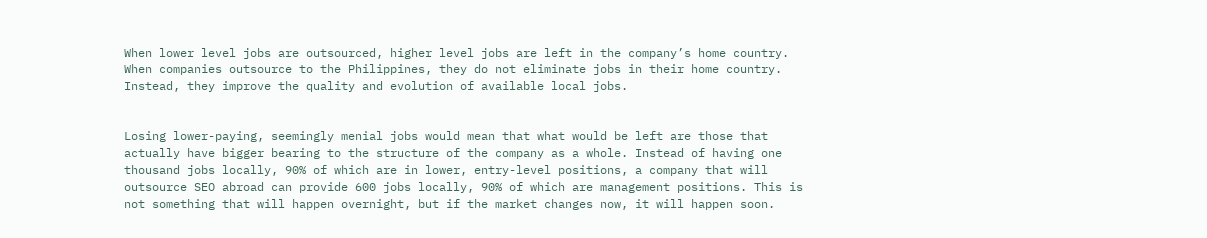When lower level jobs are outsourced, higher level jobs are left in the company’s home country. When companies outsource to the Philippines, they do not eliminate jobs in their home country. Instead, they improve the quality and evolution of available local jobs.


Losing lower-paying, seemingly menial jobs would mean that what would be left are those that actually have bigger bearing to the structure of the company as a whole. Instead of having one thousand jobs locally, 90% of which are in lower, entry-level positions, a company that will outsource SEO abroad can provide 600 jobs locally, 90% of which are management positions. This is not something that will happen overnight, but if the market changes now, it will happen soon.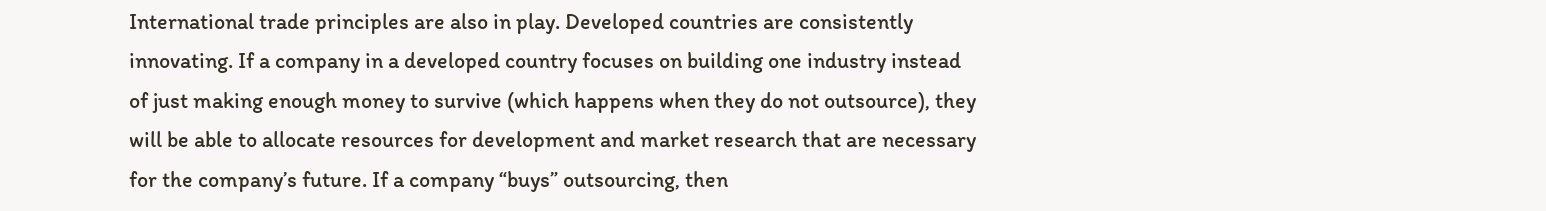International trade principles are also in play. Developed countries are consistently innovating. If a company in a developed country focuses on building one industry instead of just making enough money to survive (which happens when they do not outsource), they will be able to allocate resources for development and market research that are necessary for the company’s future. If a company “buys” outsourcing, then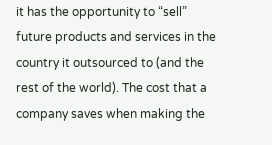it has the opportunity to “sell” future products and services in the country it outsourced to (and the rest of the world). The cost that a company saves when making the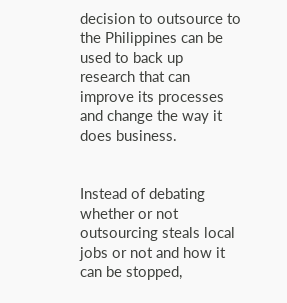decision to outsource to the Philippines can be used to back up research that can improve its processes and change the way it does business.


Instead of debating whether or not outsourcing steals local jobs or not and how it can be stopped,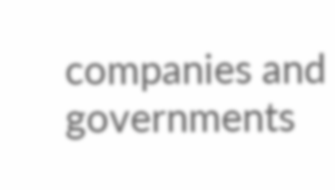companies and governments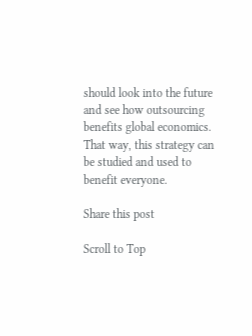should look into the future and see how outsourcing benefits global economics. That way, this strategy can be studied and used to benefit everyone.

Share this post

Scroll to Top